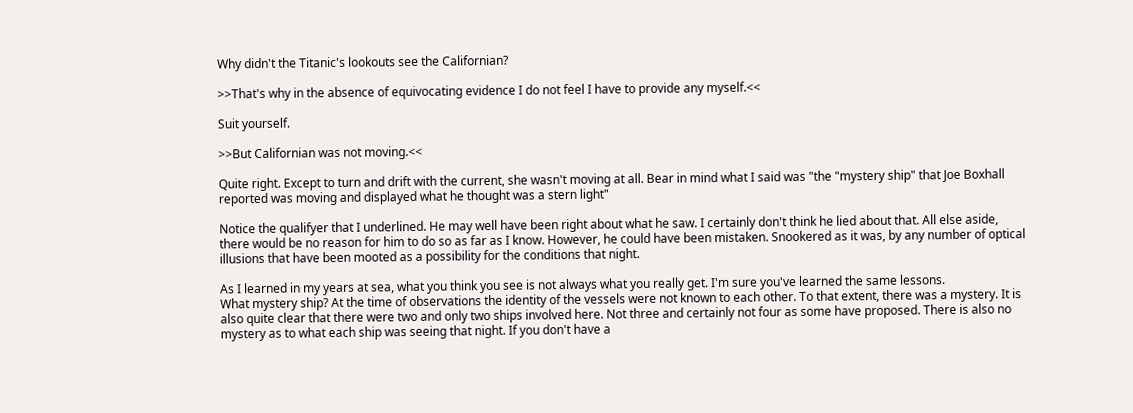Why didn't the Titanic's lookouts see the Californian?

>>That's why in the absence of equivocating evidence I do not feel I have to provide any myself.<<

Suit yourself.

>>But Californian was not moving.<<

Quite right. Except to turn and drift with the current, she wasn't moving at all. Bear in mind what I said was "the "mystery ship" that Joe Boxhall reported was moving and displayed what he thought was a stern light"

Notice the qualifyer that I underlined. He may well have been right about what he saw. I certainly don't think he lied about that. All else aside, there would be no reason for him to do so as far as I know. However, he could have been mistaken. Snookered as it was, by any number of optical illusions that have been mooted as a possibility for the conditions that night.

As I learned in my years at sea, what you think you see is not always what you really get. I'm sure you've learned the same lessons.
What mystery ship? At the time of observations the identity of the vessels were not known to each other. To that extent, there was a mystery. It is also quite clear that there were two and only two ships involved here. Not three and certainly not four as some have proposed. There is also no mystery as to what each ship was seeing that night. If you don't have a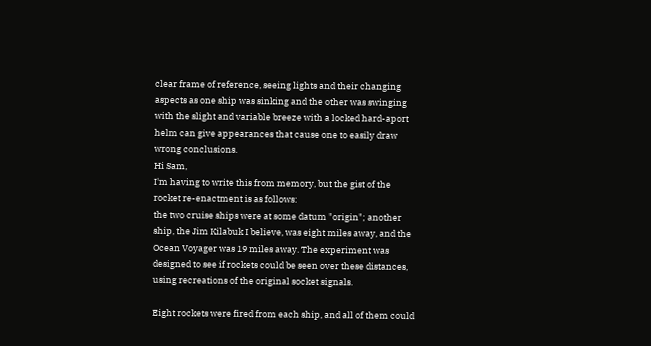clear frame of reference, seeing lights and their changing aspects as one ship was sinking and the other was swinging with the slight and variable breeze with a locked hard-aport helm can give appearances that cause one to easily draw wrong conclusions.
Hi Sam,
I'm having to write this from memory, but the gist of the rocket re-enactment is as follows:
the two cruise ships were at some datum "origin"; another ship, the Jim Kilabuk I believe, was eight miles away, and the Ocean Voyager was 19 miles away. The experiment was designed to see if rockets could be seen over these distances, using recreations of the original socket signals.

Eight rockets were fired from each ship, and all of them could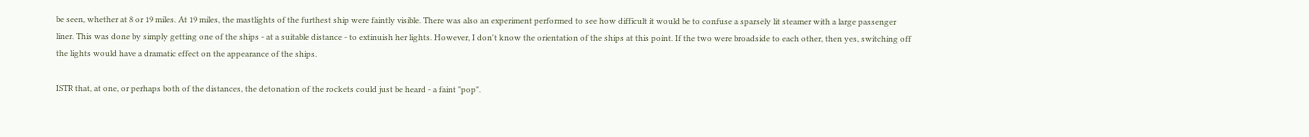be seen, whether at 8 or 19 miles. At 19 miles, the mastlights of the furthest ship were faintly visible. There was also an experiment performed to see how difficult it would be to confuse a sparsely lit steamer with a large passenger liner. This was done by simply getting one of the ships - at a suitable distance - to extinuish her lights. However, I don't know the orientation of the ships at this point. If the two were broadside to each other, then yes, switching off the lights would have a dramatic effect on the appearance of the ships.

ISTR that, at one, or perhaps both of the distances, the detonation of the rockets could just be heard - a faint "pop".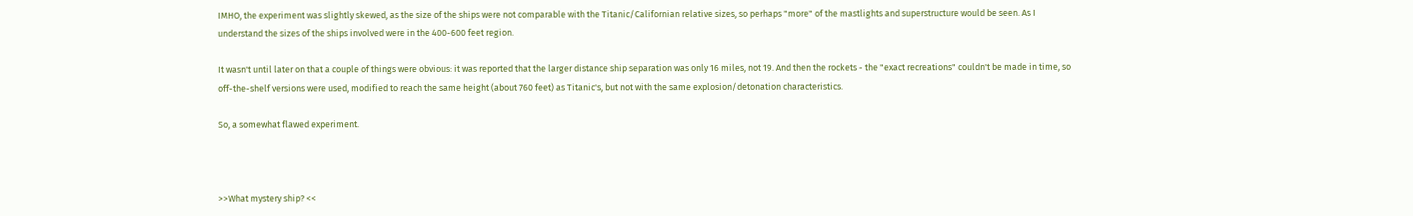IMHO, the experiment was slightly skewed, as the size of the ships were not comparable with the Titanic/Californian relative sizes, so perhaps "more" of the mastlights and superstructure would be seen. As I understand the sizes of the ships involved were in the 400-600 feet region.

It wasn't until later on that a couple of things were obvious: it was reported that the larger distance ship separation was only 16 miles, not 19. And then the rockets - the "exact recreations" couldn't be made in time, so off-the-shelf versions were used, modified to reach the same height (about 760 feet) as Titanic's, but not with the same explosion/detonation characteristics.

So, a somewhat flawed experiment.



>>What mystery ship? <<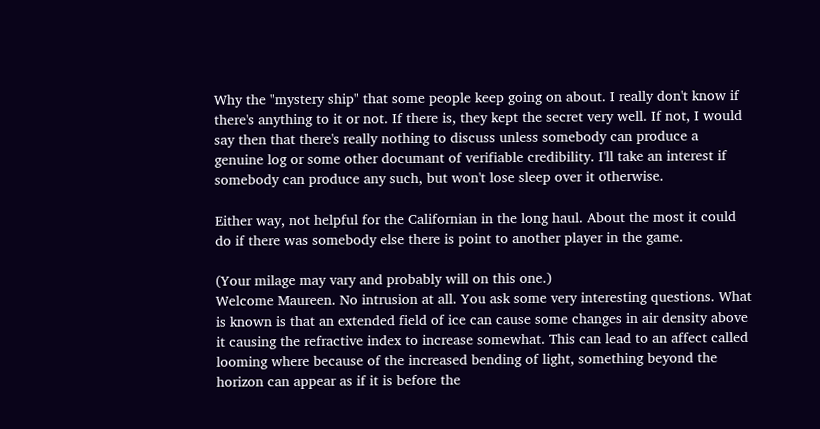Why the "mystery ship" that some people keep going on about. I really don't know if there's anything to it or not. If there is, they kept the secret very well. If not, I would say then that there's really nothing to discuss unless somebody can produce a genuine log or some other documant of verifiable credibility. I'll take an interest if somebody can produce any such, but won't lose sleep over it otherwise.

Either way, not helpful for the Californian in the long haul. About the most it could do if there was somebody else there is point to another player in the game.

(Your milage may vary and probably will on this one.)
Welcome Maureen. No intrusion at all. You ask some very interesting questions. What is known is that an extended field of ice can cause some changes in air density above it causing the refractive index to increase somewhat. This can lead to an affect called looming where because of the increased bending of light, something beyond the horizon can appear as if it is before the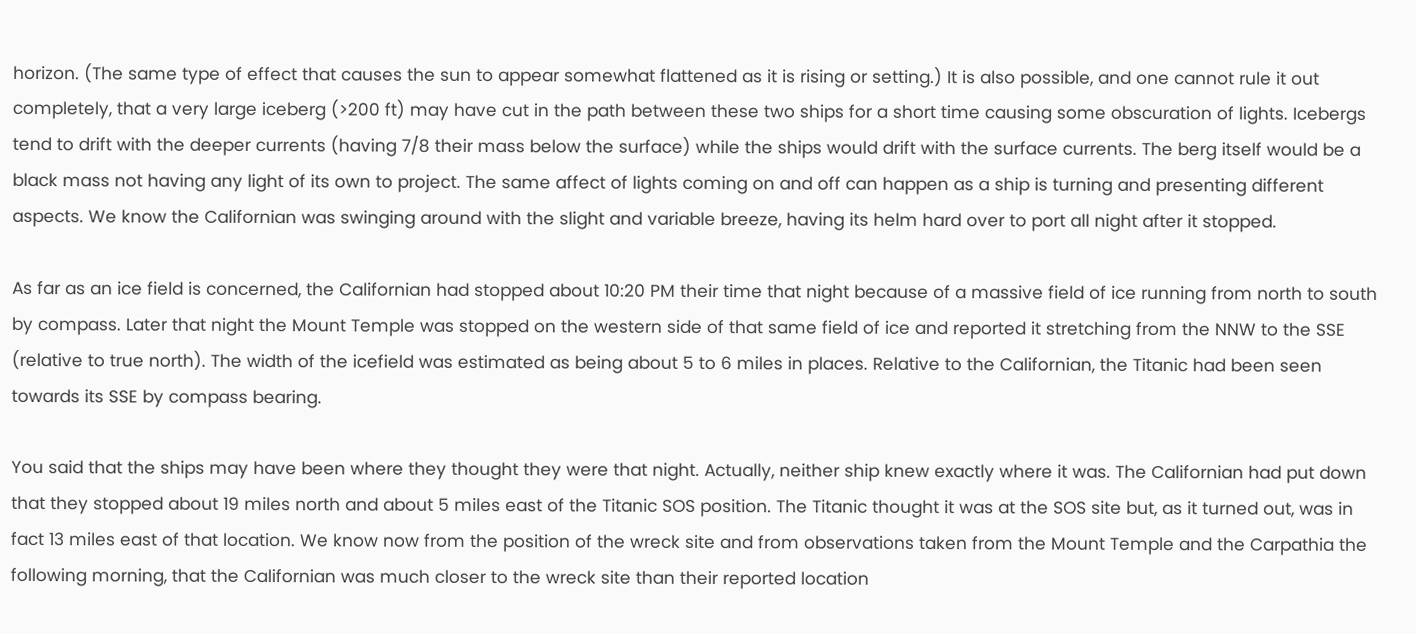horizon. (The same type of effect that causes the sun to appear somewhat flattened as it is rising or setting.) It is also possible, and one cannot rule it out completely, that a very large iceberg (>200 ft) may have cut in the path between these two ships for a short time causing some obscuration of lights. Icebergs tend to drift with the deeper currents (having 7/8 their mass below the surface) while the ships would drift with the surface currents. The berg itself would be a black mass not having any light of its own to project. The same affect of lights coming on and off can happen as a ship is turning and presenting different aspects. We know the Californian was swinging around with the slight and variable breeze, having its helm hard over to port all night after it stopped.

As far as an ice field is concerned, the Californian had stopped about 10:20 PM their time that night because of a massive field of ice running from north to south by compass. Later that night the Mount Temple was stopped on the western side of that same field of ice and reported it stretching from the NNW to the SSE (relative to true north). The width of the icefield was estimated as being about 5 to 6 miles in places. Relative to the Californian, the Titanic had been seen towards its SSE by compass bearing.

You said that the ships may have been where they thought they were that night. Actually, neither ship knew exactly where it was. The Californian had put down that they stopped about 19 miles north and about 5 miles east of the Titanic SOS position. The Titanic thought it was at the SOS site but, as it turned out, was in fact 13 miles east of that location. We know now from the position of the wreck site and from observations taken from the Mount Temple and the Carpathia the following morning, that the Californian was much closer to the wreck site than their reported location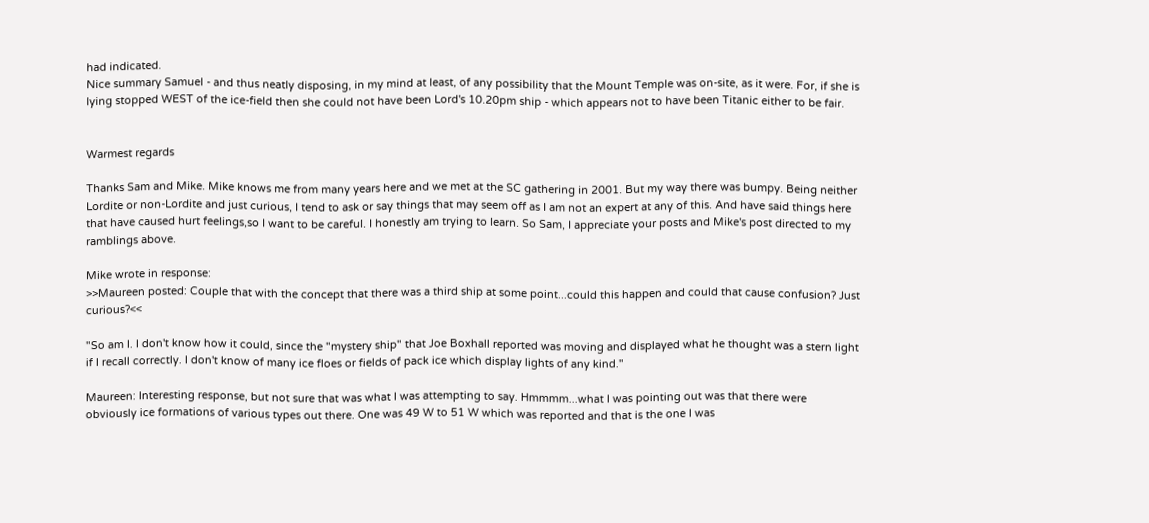had indicated.
Nice summary Samuel - and thus neatly disposing, in my mind at least, of any possibility that the Mount Temple was on-site, as it were. For, if she is lying stopped WEST of the ice-field then she could not have been Lord's 10.20pm ship - which appears not to have been Titanic either to be fair.


Warmest regards

Thanks Sam and Mike. Mike knows me from many years here and we met at the SC gathering in 2001. But my way there was bumpy. Being neither Lordite or non-Lordite and just curious, I tend to ask or say things that may seem off as I am not an expert at any of this. And have said things here that have caused hurt feelings,so I want to be careful. I honestly am trying to learn. So Sam, I appreciate your posts and Mike's post directed to my ramblings above.

Mike wrote in response:
>>Maureen posted: Couple that with the concept that there was a third ship at some point...could this happen and could that cause confusion? Just curious?<<

"So am I. I don't know how it could, since the "mystery ship" that Joe Boxhall reported was moving and displayed what he thought was a stern light if I recall correctly. I don't know of many ice floes or fields of pack ice which display lights of any kind."

Maureen: Interesting response, but not sure that was what I was attempting to say. Hmmmm...what I was pointing out was that there were obviously ice formations of various types out there. One was 49 W to 51 W which was reported and that is the one I was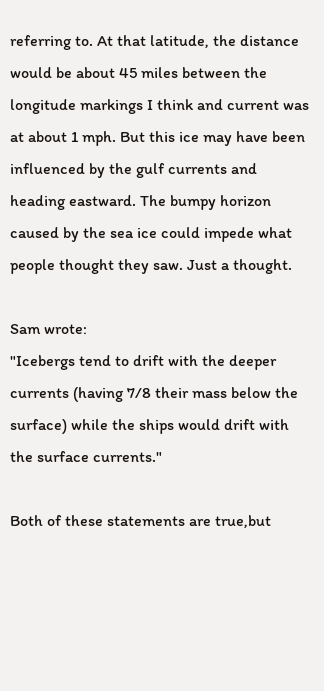referring to. At that latitude, the distance would be about 45 miles between the longitude markings I think and current was at about 1 mph. But this ice may have been influenced by the gulf currents and heading eastward. The bumpy horizon caused by the sea ice could impede what people thought they saw. Just a thought.

Sam wrote:
"Icebergs tend to drift with the deeper currents (having 7/8 their mass below the surface) while the ships would drift with the surface currents."

Both of these statements are true,but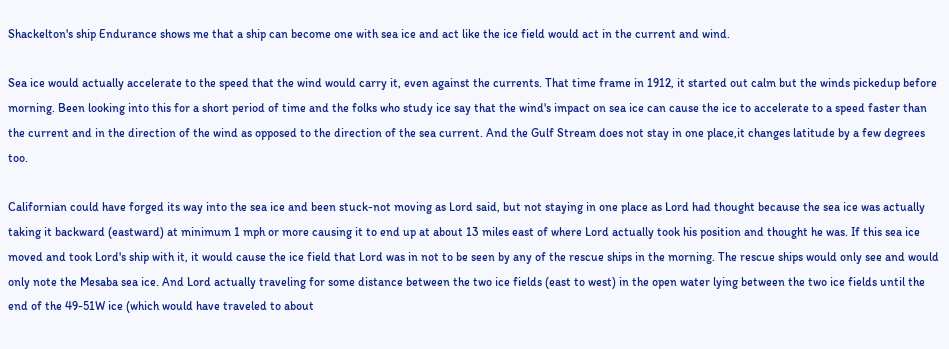Shackelton's ship Endurance shows me that a ship can become one with sea ice and act like the ice field would act in the current and wind.

Sea ice would actually accelerate to the speed that the wind would carry it, even against the currents. That time frame in 1912, it started out calm but the winds pickedup before morning. Been looking into this for a short period of time and the folks who study ice say that the wind's impact on sea ice can cause the ice to accelerate to a speed faster than the current and in the direction of the wind as opposed to the direction of the sea current. And the Gulf Stream does not stay in one place,it changes latitude by a few degrees too.

Californian could have forged its way into the sea ice and been stuck-not moving as Lord said, but not staying in one place as Lord had thought because the sea ice was actually taking it backward (eastward) at minimum 1 mph or more causing it to end up at about 13 miles east of where Lord actually took his position and thought he was. If this sea ice moved and took Lord's ship with it, it would cause the ice field that Lord was in not to be seen by any of the rescue ships in the morning. The rescue ships would only see and would only note the Mesaba sea ice. And Lord actually traveling for some distance between the two ice fields (east to west) in the open water lying between the two ice fields until the end of the 49-51W ice (which would have traveled to about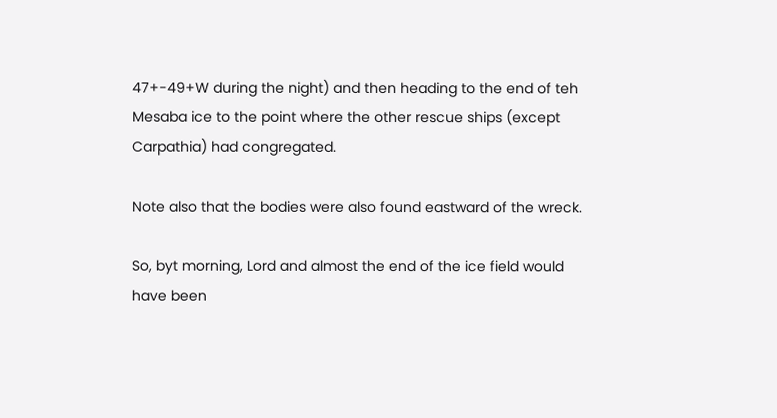47+-49+W during the night) and then heading to the end of teh Mesaba ice to the point where the other rescue ships (except Carpathia) had congregated.

Note also that the bodies were also found eastward of the wreck.

So, byt morning, Lord and almost the end of the ice field would have been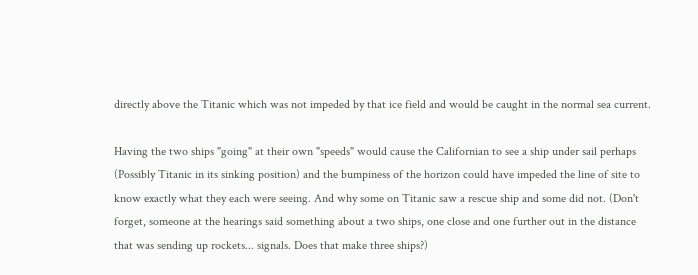directly above the Titanic which was not impeded by that ice field and would be caught in the normal sea current.

Having the two ships "going" at their own "speeds" would cause the Californian to see a ship under sail perhaps (Possibly Titanic in its sinking position) and the bumpiness of the horizon could have impeded the line of site to know exactly what they each were seeing. And why some on Titanic saw a rescue ship and some did not. (Don't forget, someone at the hearings said something about a two ships, one close and one further out in the distance that was sending up rockets... signals. Does that make three ships?)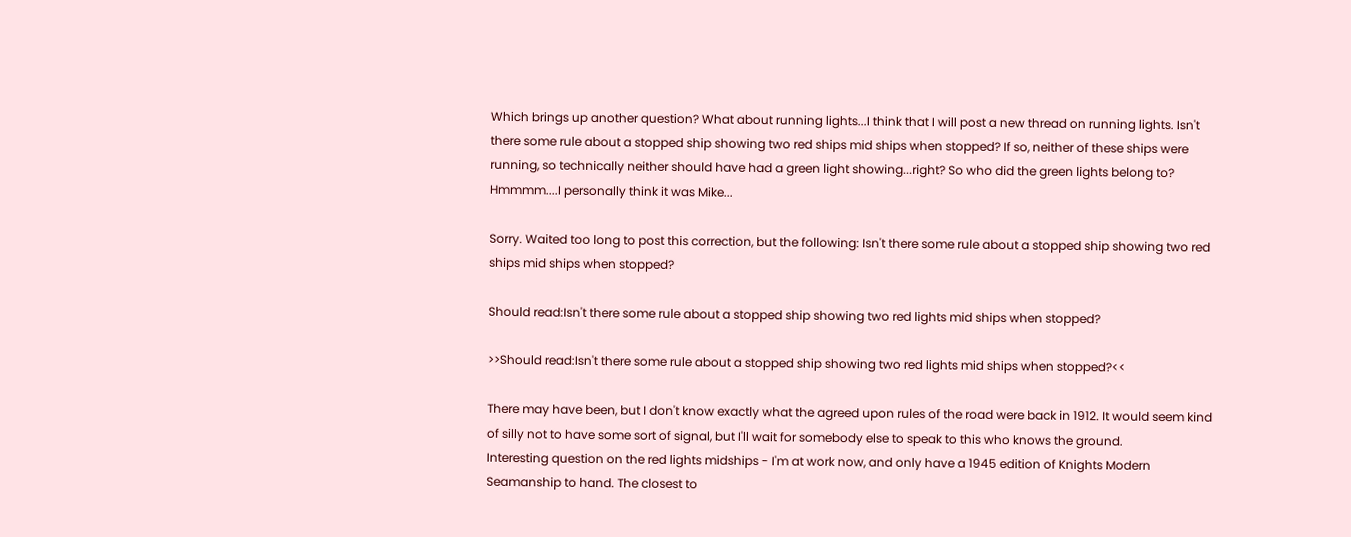Which brings up another question? What about running lights...I think that I will post a new thread on running lights. Isn't there some rule about a stopped ship showing two red ships mid ships when stopped? If so, neither of these ships were running, so technically neither should have had a green light showing...right? So who did the green lights belong to? Hmmmm....I personally think it was Mike...

Sorry. Waited too long to post this correction, but the following: Isn't there some rule about a stopped ship showing two red ships mid ships when stopped?

Should read:Isn't there some rule about a stopped ship showing two red lights mid ships when stopped?

>>Should read:Isn't there some rule about a stopped ship showing two red lights mid ships when stopped?<<

There may have been, but I don't know exactly what the agreed upon rules of the road were back in 1912. It would seem kind of silly not to have some sort of signal, but I'll wait for somebody else to speak to this who knows the ground.
Interesting question on the red lights midships - I'm at work now, and only have a 1945 edition of Knights Modern Seamanship to hand. The closest to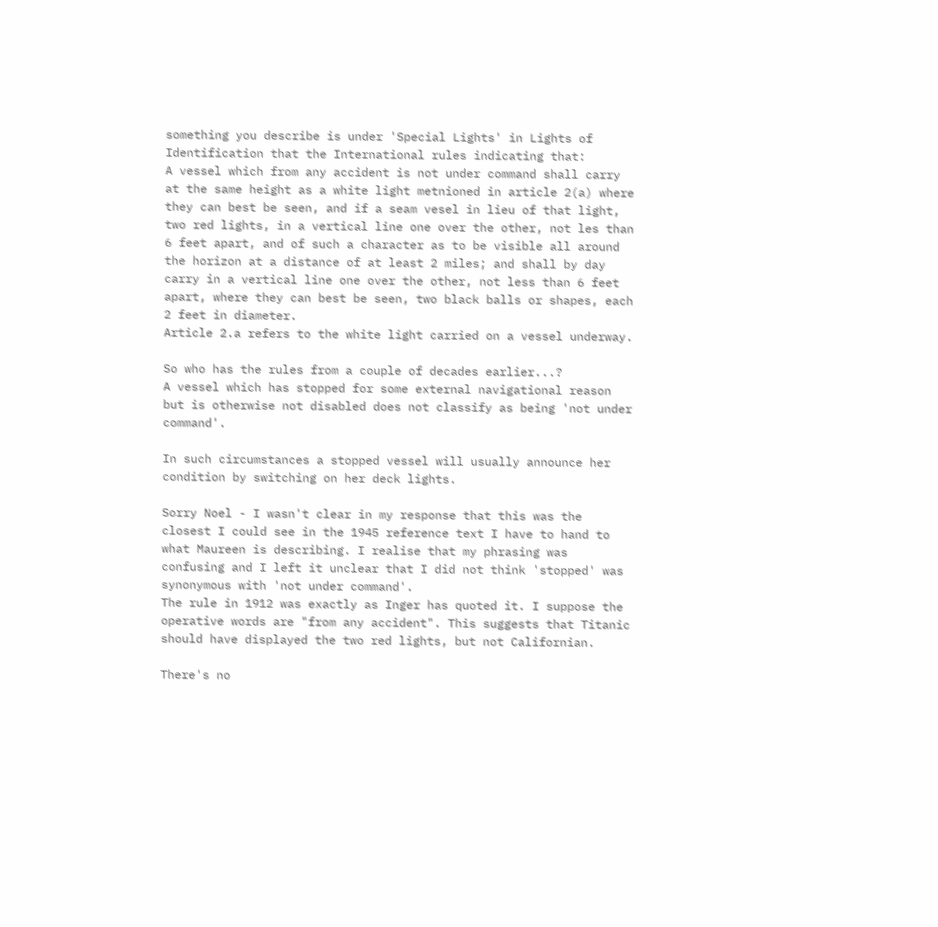something you describe is under 'Special Lights' in Lights of Identification that the International rules indicating that:
A vessel which from any accident is not under command shall carry at the same height as a white light metnioned in article 2(a) where they can best be seen, and if a seam vesel in lieu of that light, two red lights, in a vertical line one over the other, not les than 6 feet apart, and of such a character as to be visible all around the horizon at a distance of at least 2 miles; and shall by day carry in a vertical line one over the other, not less than 6 feet apart, where they can best be seen, two black balls or shapes, each 2 feet in diameter.
Article 2.a refers to the white light carried on a vessel underway.

So who has the rules from a couple of decades earlier...?
A vessel which has stopped for some external navigational reason but is otherwise not disabled does not classify as being 'not under command'.

In such circumstances a stopped vessel will usually announce her condition by switching on her deck lights.

Sorry Noel - I wasn't clear in my response that this was the closest I could see in the 1945 reference text I have to hand to what Maureen is describing. I realise that my phrasing was confusing and I left it unclear that I did not think 'stopped' was synonymous with 'not under command'.
The rule in 1912 was exactly as Inger has quoted it. I suppose the operative words are "from any accident". This suggests that Titanic should have displayed the two red lights, but not Californian.

There's no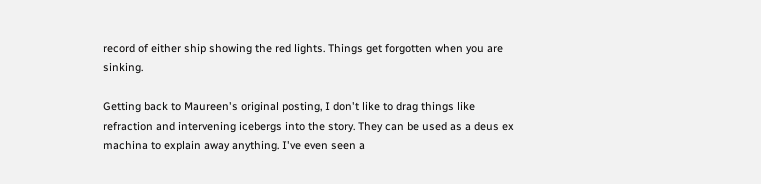record of either ship showing the red lights. Things get forgotten when you are sinking.

Getting back to Maureen's original posting, I don't like to drag things like refraction and intervening icebergs into the story. They can be used as a deus ex machina to explain away anything. I've even seen a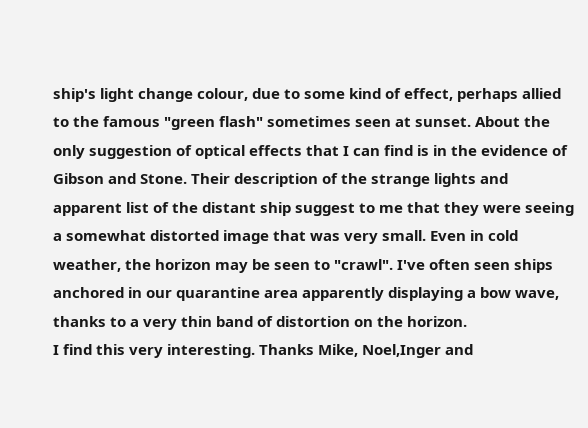ship's light change colour, due to some kind of effect, perhaps allied to the famous "green flash" sometimes seen at sunset. About the only suggestion of optical effects that I can find is in the evidence of Gibson and Stone. Their description of the strange lights and apparent list of the distant ship suggest to me that they were seeing a somewhat distorted image that was very small. Even in cold weather, the horizon may be seen to "crawl". I've often seen ships anchored in our quarantine area apparently displaying a bow wave, thanks to a very thin band of distortion on the horizon.
I find this very interesting. Thanks Mike, Noel,Inger and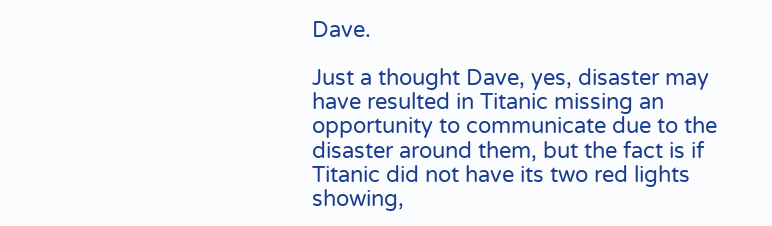Dave.

Just a thought Dave, yes, disaster may have resulted in Titanic missing an opportunity to communicate due to the disaster around them, but the fact is if Titanic did not have its two red lights showing,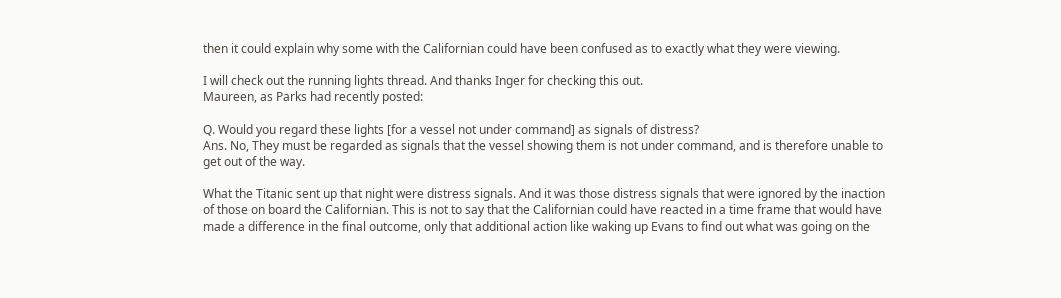then it could explain why some with the Californian could have been confused as to exactly what they were viewing.

I will check out the running lights thread. And thanks Inger for checking this out.
Maureen, as Parks had recently posted:

Q. Would you regard these lights [for a vessel not under command] as signals of distress?
Ans. No, They must be regarded as signals that the vessel showing them is not under command, and is therefore unable to get out of the way.

What the Titanic sent up that night were distress signals. And it was those distress signals that were ignored by the inaction of those on board the Californian. This is not to say that the Californian could have reacted in a time frame that would have made a difference in the final outcome, only that additional action like waking up Evans to find out what was going on the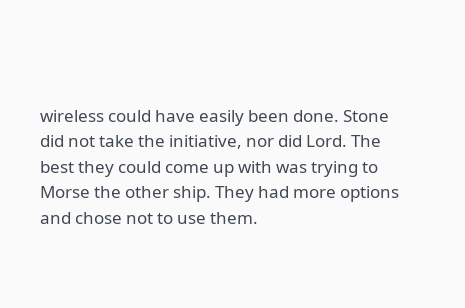wireless could have easily been done. Stone did not take the initiative, nor did Lord. The best they could come up with was trying to Morse the other ship. They had more options and chose not to use them.